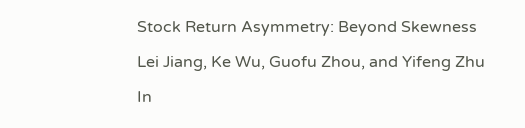Stock Return Asymmetry: Beyond Skewness

Lei Jiang, Ke Wu, Guofu Zhou, and Yifeng Zhu

In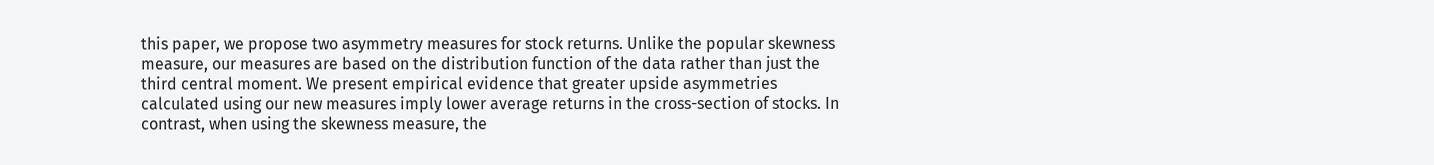this paper, we propose two asymmetry measures for stock returns. Unlike the popular skewness measure, our measures are based on the distribution function of the data rather than just the third central moment. We present empirical evidence that greater upside asymmetries calculated using our new measures imply lower average returns in the cross-section of stocks. In contrast, when using the skewness measure, the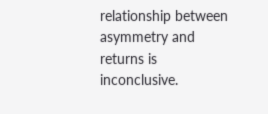relationship between asymmetry and returns is inconclusive.